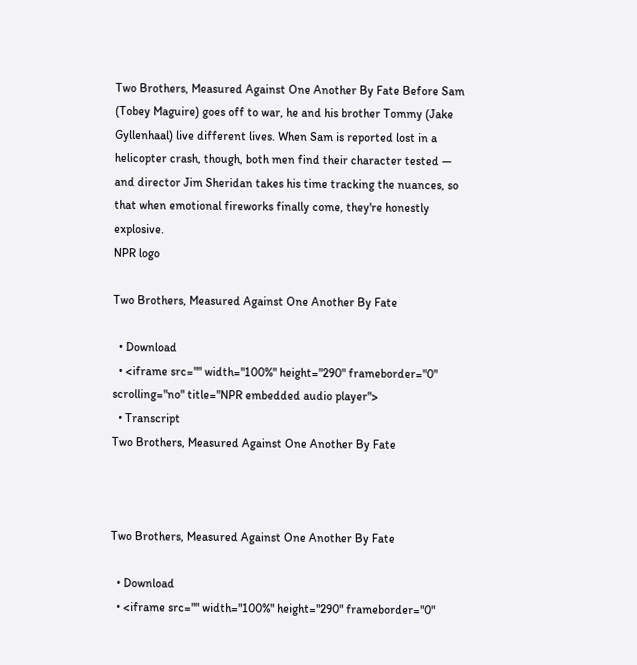Two Brothers, Measured Against One Another By Fate Before Sam (Tobey Maguire) goes off to war, he and his brother Tommy (Jake Gyllenhaal) live different lives. When Sam is reported lost in a helicopter crash, though, both men find their character tested — and director Jim Sheridan takes his time tracking the nuances, so that when emotional fireworks finally come, they're honestly explosive.
NPR logo

Two Brothers, Measured Against One Another By Fate

  • Download
  • <iframe src="" width="100%" height="290" frameborder="0" scrolling="no" title="NPR embedded audio player">
  • Transcript
Two Brothers, Measured Against One Another By Fate



Two Brothers, Measured Against One Another By Fate

  • Download
  • <iframe src="" width="100%" height="290" frameborder="0"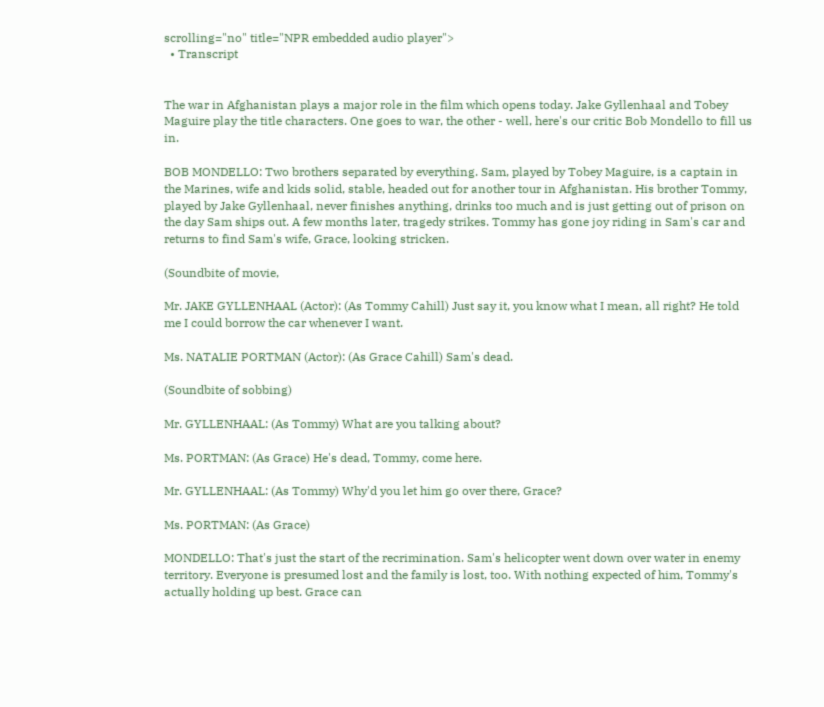scrolling="no" title="NPR embedded audio player">
  • Transcript


The war in Afghanistan plays a major role in the film which opens today. Jake Gyllenhaal and Tobey Maguire play the title characters. One goes to war, the other - well, here's our critic Bob Mondello to fill us in.

BOB MONDELLO: Two brothers separated by everything. Sam, played by Tobey Maguire, is a captain in the Marines, wife and kids solid, stable, headed out for another tour in Afghanistan. His brother Tommy, played by Jake Gyllenhaal, never finishes anything, drinks too much and is just getting out of prison on the day Sam ships out. A few months later, tragedy strikes. Tommy has gone joy riding in Sam's car and returns to find Sam's wife, Grace, looking stricken.

(Soundbite of movie,

Mr. JAKE GYLLENHAAL (Actor): (As Tommy Cahill) Just say it, you know what I mean, all right? He told me I could borrow the car whenever I want.

Ms. NATALIE PORTMAN (Actor): (As Grace Cahill) Sam's dead.

(Soundbite of sobbing)

Mr. GYLLENHAAL: (As Tommy) What are you talking about?

Ms. PORTMAN: (As Grace) He's dead, Tommy, come here.

Mr. GYLLENHAAL: (As Tommy) Why'd you let him go over there, Grace?

Ms. PORTMAN: (As Grace)

MONDELLO: That's just the start of the recrimination. Sam's helicopter went down over water in enemy territory. Everyone is presumed lost and the family is lost, too. With nothing expected of him, Tommy's actually holding up best. Grace can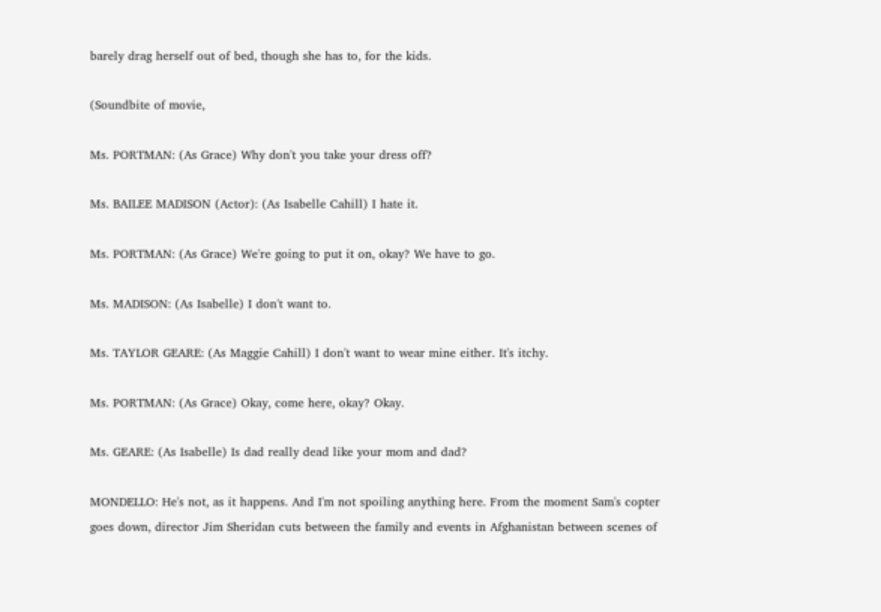barely drag herself out of bed, though she has to, for the kids.

(Soundbite of movie,

Ms. PORTMAN: (As Grace) Why don't you take your dress off?

Ms. BAILEE MADISON (Actor): (As Isabelle Cahill) I hate it.

Ms. PORTMAN: (As Grace) We're going to put it on, okay? We have to go.

Ms. MADISON: (As Isabelle) I don't want to.

Ms. TAYLOR GEARE: (As Maggie Cahill) I don't want to wear mine either. It's itchy.

Ms. PORTMAN: (As Grace) Okay, come here, okay? Okay.

Ms. GEARE: (As Isabelle) Is dad really dead like your mom and dad?

MONDELLO: He's not, as it happens. And I'm not spoiling anything here. From the moment Sam's copter goes down, director Jim Sheridan cuts between the family and events in Afghanistan between scenes of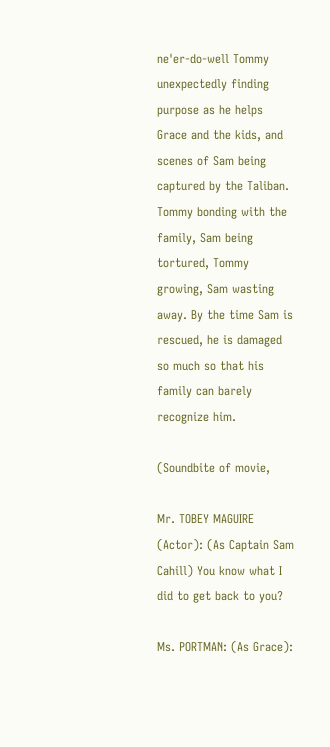ne'er-do-well Tommy unexpectedly finding purpose as he helps Grace and the kids, and scenes of Sam being captured by the Taliban. Tommy bonding with the family, Sam being tortured, Tommy growing, Sam wasting away. By the time Sam is rescued, he is damaged so much so that his family can barely recognize him.

(Soundbite of movie,

Mr. TOBEY MAGUIRE (Actor): (As Captain Sam Cahill) You know what I did to get back to you?

Ms. PORTMAN: (As Grace):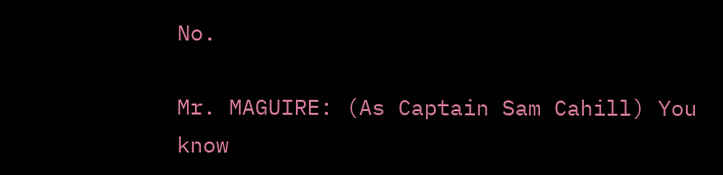No.

Mr. MAGUIRE: (As Captain Sam Cahill) You know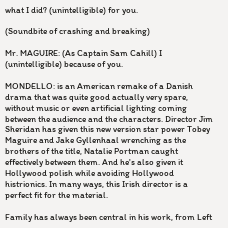what I did? (unintelligible) for you.

(Soundbite of crashing and breaking)

Mr. MAGUIRE: (As Captain Sam Cahill) I (unintelligible) because of you.

MONDELLO: is an American remake of a Danish drama that was quite good actually very spare, without music or even artificial lighting coming between the audience and the characters. Director Jim Sheridan has given this new version star power Tobey Maguire and Jake Gyllenhaal wrenching as the brothers of the title, Natalie Portman caught effectively between them. And he's also given it Hollywood polish while avoiding Hollywood histrionics. In many ways, this Irish director is a perfect fit for the material.

Family has always been central in his work, from Left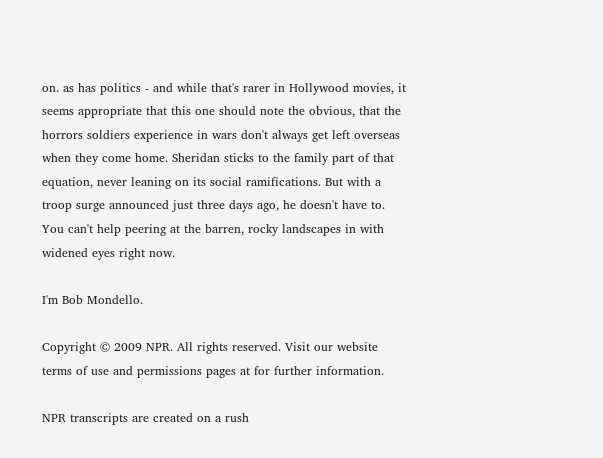on. as has politics - and while that's rarer in Hollywood movies, it seems appropriate that this one should note the obvious, that the horrors soldiers experience in wars don't always get left overseas when they come home. Sheridan sticks to the family part of that equation, never leaning on its social ramifications. But with a troop surge announced just three days ago, he doesn't have to. You can't help peering at the barren, rocky landscapes in with widened eyes right now.

I'm Bob Mondello.

Copyright © 2009 NPR. All rights reserved. Visit our website terms of use and permissions pages at for further information.

NPR transcripts are created on a rush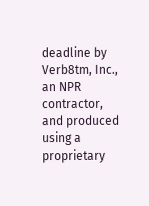deadline by Verb8tm, Inc., an NPR contractor, and produced using a proprietary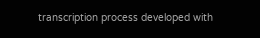transcription process developed with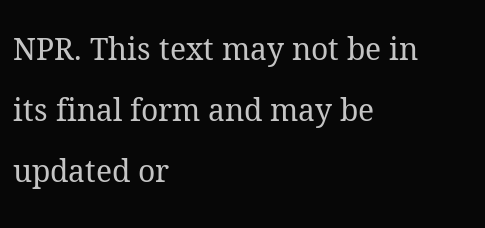NPR. This text may not be in its final form and may be updated or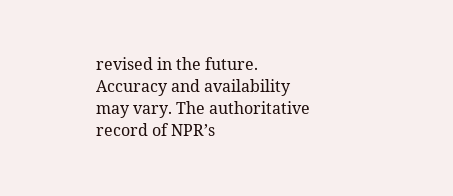revised in the future. Accuracy and availability may vary. The authoritative record of NPR’s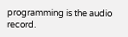programming is the audio record.